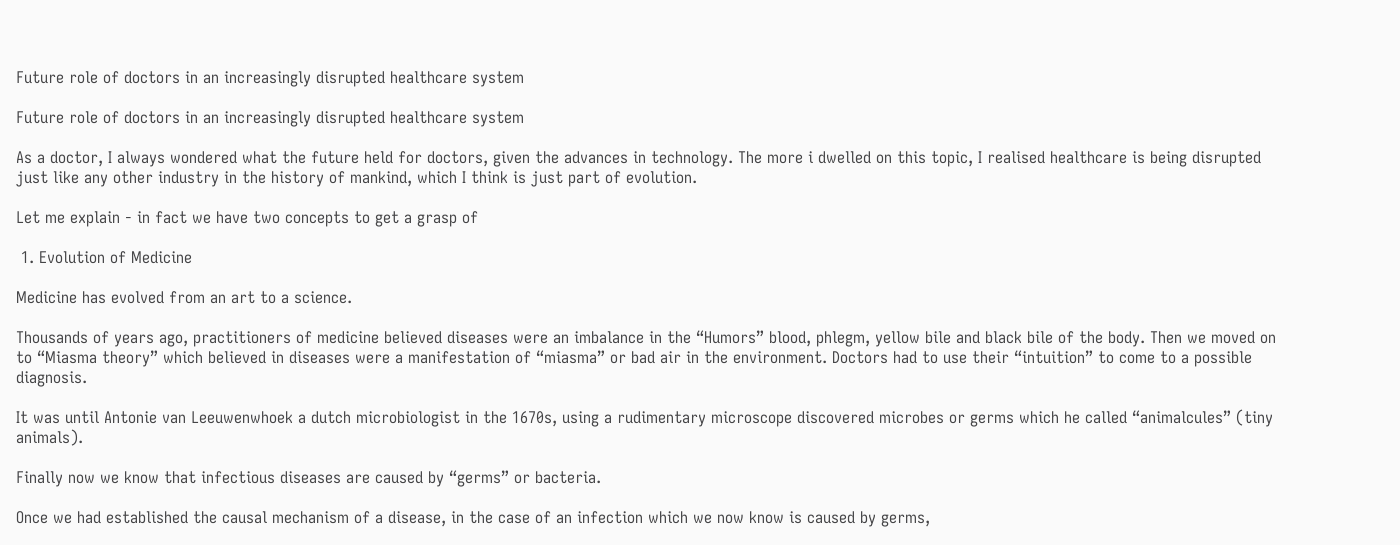Future role of doctors in an increasingly disrupted healthcare system

Future role of doctors in an increasingly disrupted healthcare system

As a doctor, I always wondered what the future held for doctors, given the advances in technology. The more i dwelled on this topic, I realised healthcare is being disrupted just like any other industry in the history of mankind, which I think is just part of evolution.

Let me explain - in fact we have two concepts to get a grasp of

 1. Evolution of Medicine

Medicine has evolved from an art to a science.

Thousands of years ago, practitioners of medicine believed diseases were an imbalance in the “Humors” blood, phlegm, yellow bile and black bile of the body. Then we moved on to “Miasma theory” which believed in diseases were a manifestation of “miasma” or bad air in the environment. Doctors had to use their “intuition” to come to a possible diagnosis.

It was until Antonie van Leeuwenwhoek a dutch microbiologist in the 1670s, using a rudimentary microscope discovered microbes or germs which he called “animalcules” (tiny animals).

Finally now we know that infectious diseases are caused by “germs” or bacteria.

Once we had established the causal mechanism of a disease, in the case of an infection which we now know is caused by germs,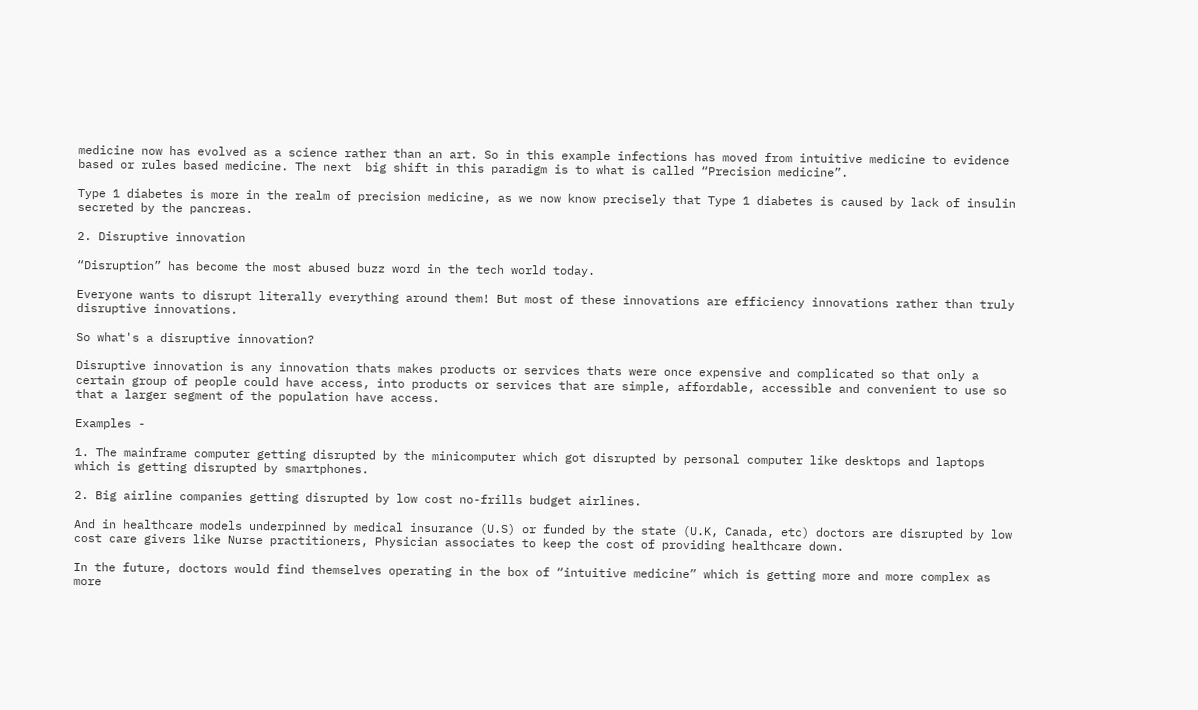medicine now has evolved as a science rather than an art. So in this example infections has moved from intuitive medicine to evidence based or rules based medicine. The next  big shift in this paradigm is to what is called “Precision medicine”.

Type 1 diabetes is more in the realm of precision medicine, as we now know precisely that Type 1 diabetes is caused by lack of insulin secreted by the pancreas.

2. Disruptive innovation

“Disruption” has become the most abused buzz word in the tech world today.

Everyone wants to disrupt literally everything around them! But most of these innovations are efficiency innovations rather than truly disruptive innovations.

So what's a disruptive innovation?

Disruptive innovation is any innovation thats makes products or services thats were once expensive and complicated so that only a certain group of people could have access, into products or services that are simple, affordable, accessible and convenient to use so that a larger segment of the population have access.

Examples -

1. The mainframe computer getting disrupted by the minicomputer which got disrupted by personal computer like desktops and laptops which is getting disrupted by smartphones.

2. Big airline companies getting disrupted by low cost no-frills budget airlines.

And in healthcare models underpinned by medical insurance (U.S) or funded by the state (U.K, Canada, etc) doctors are disrupted by low cost care givers like Nurse practitioners, Physician associates to keep the cost of providing healthcare down.

In the future, doctors would find themselves operating in the box of “intuitive medicine” which is getting more and more complex as more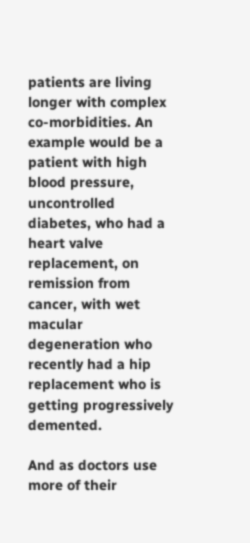patients are living longer with complex co-morbidities. An example would be a patient with high blood pressure, uncontrolled diabetes, who had a heart valve replacement, on remission from cancer, with wet macular degeneration who recently had a hip replacement who is getting progressively demented.

And as doctors use more of their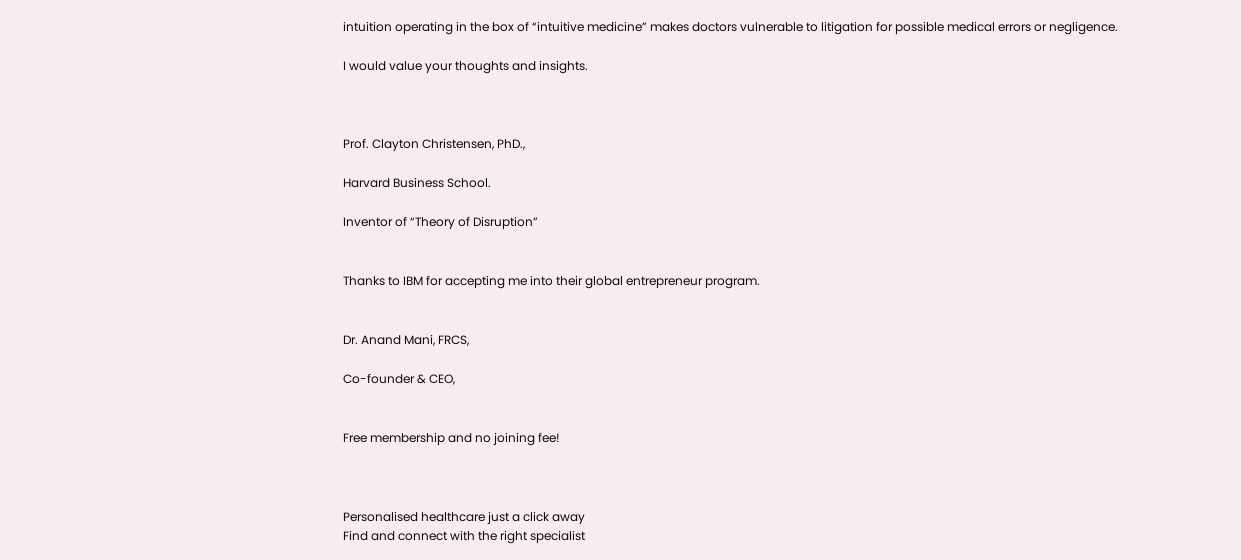intuition operating in the box of “intuitive medicine” makes doctors vulnerable to litigation for possible medical errors or negligence.

I would value your thoughts and insights.



Prof. Clayton Christensen, PhD.,

Harvard Business School.

Inventor of “Theory of Disruption”


Thanks to IBM for accepting me into their global entrepreneur program.


Dr. Anand Mani, FRCS,

Co-founder & CEO,


Free membership and no joining fee!



Personalised healthcare just a click away
Find and connect with the right specialist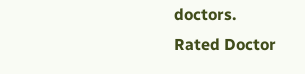doctors.
Rated Doctor